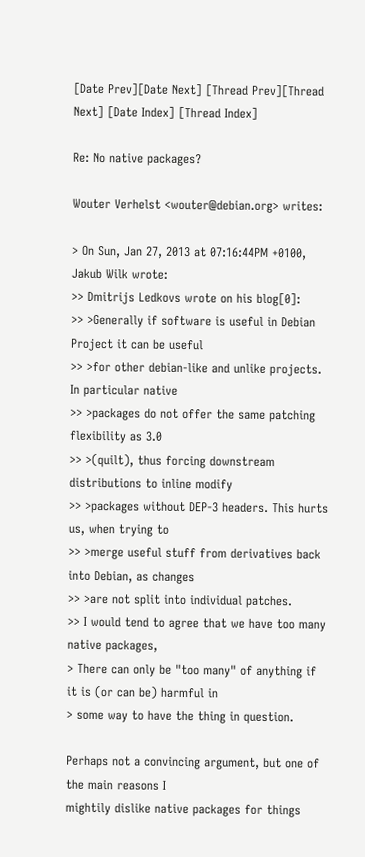[Date Prev][Date Next] [Thread Prev][Thread Next] [Date Index] [Thread Index]

Re: No native packages?

Wouter Verhelst <wouter@debian.org> writes:

> On Sun, Jan 27, 2013 at 07:16:44PM +0100, Jakub Wilk wrote:
>> Dmitrijs Ledkovs wrote on his blog[0]:
>> >Generally if software is useful in Debian Project it can be useful
>> >for other debian-like and unlike projects. In particular native
>> >packages do not offer the same patching flexibility as 3.0
>> >(quilt), thus forcing downstream distributions to inline modify
>> >packages without DEP-3 headers. This hurts us, when trying to
>> >merge useful stuff from derivatives back into Debian, as changes
>> >are not split into individual patches.
>> I would tend to agree that we have too many native packages,
> There can only be "too many" of anything if it is (or can be) harmful in
> some way to have the thing in question.

Perhaps not a convincing argument, but one of the main reasons I
mightily dislike native packages for things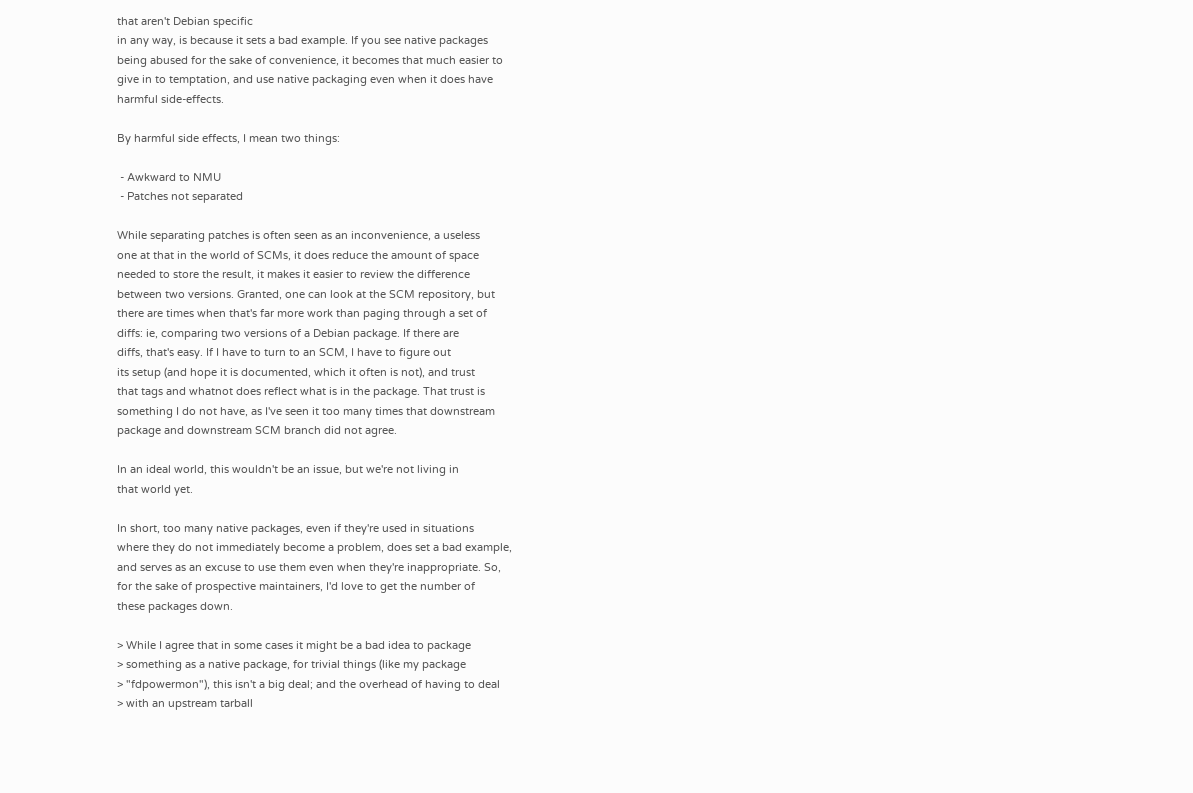that aren't Debian specific
in any way, is because it sets a bad example. If you see native packages
being abused for the sake of convenience, it becomes that much easier to
give in to temptation, and use native packaging even when it does have
harmful side-effects.

By harmful side effects, I mean two things:

 - Awkward to NMU
 - Patches not separated

While separating patches is often seen as an inconvenience, a useless
one at that in the world of SCMs, it does reduce the amount of space
needed to store the result, it makes it easier to review the difference
between two versions. Granted, one can look at the SCM repository, but
there are times when that's far more work than paging through a set of
diffs: ie, comparing two versions of a Debian package. If there are
diffs, that's easy. If I have to turn to an SCM, I have to figure out
its setup (and hope it is documented, which it often is not), and trust
that tags and whatnot does reflect what is in the package. That trust is
something I do not have, as I've seen it too many times that downstream
package and downstream SCM branch did not agree.

In an ideal world, this wouldn't be an issue, but we're not living in
that world yet.

In short, too many native packages, even if they're used in situations
where they do not immediately become a problem, does set a bad example,
and serves as an excuse to use them even when they're inappropriate. So,
for the sake of prospective maintainers, I'd love to get the number of
these packages down.

> While I agree that in some cases it might be a bad idea to package
> something as a native package, for trivial things (like my package
> "fdpowermon"), this isn't a big deal; and the overhead of having to deal
> with an upstream tarball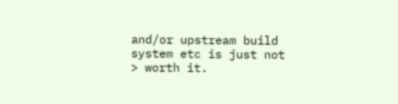and/or upstream build system etc is just not
> worth it.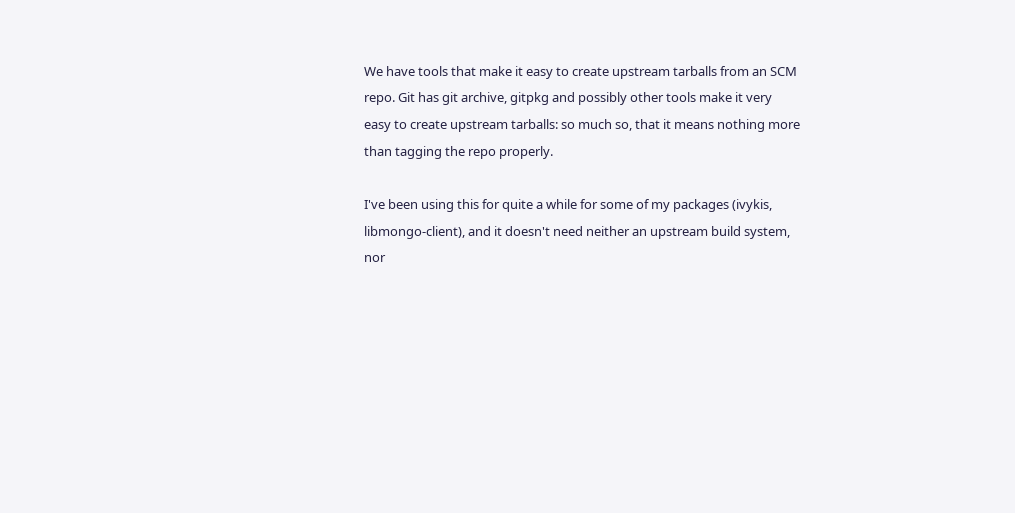We have tools that make it easy to create upstream tarballs from an SCM
repo. Git has git archive, gitpkg and possibly other tools make it very
easy to create upstream tarballs: so much so, that it means nothing more
than tagging the repo properly.

I've been using this for quite a while for some of my packages (ivykis,
libmongo-client), and it doesn't need neither an upstream build system,
nor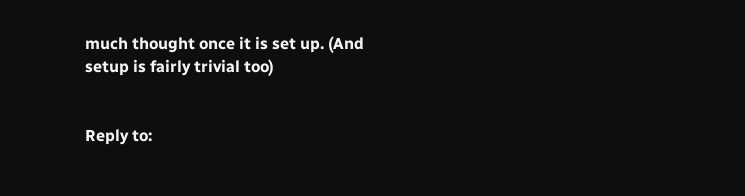much thought once it is set up. (And setup is fairly trivial too)


Reply to: